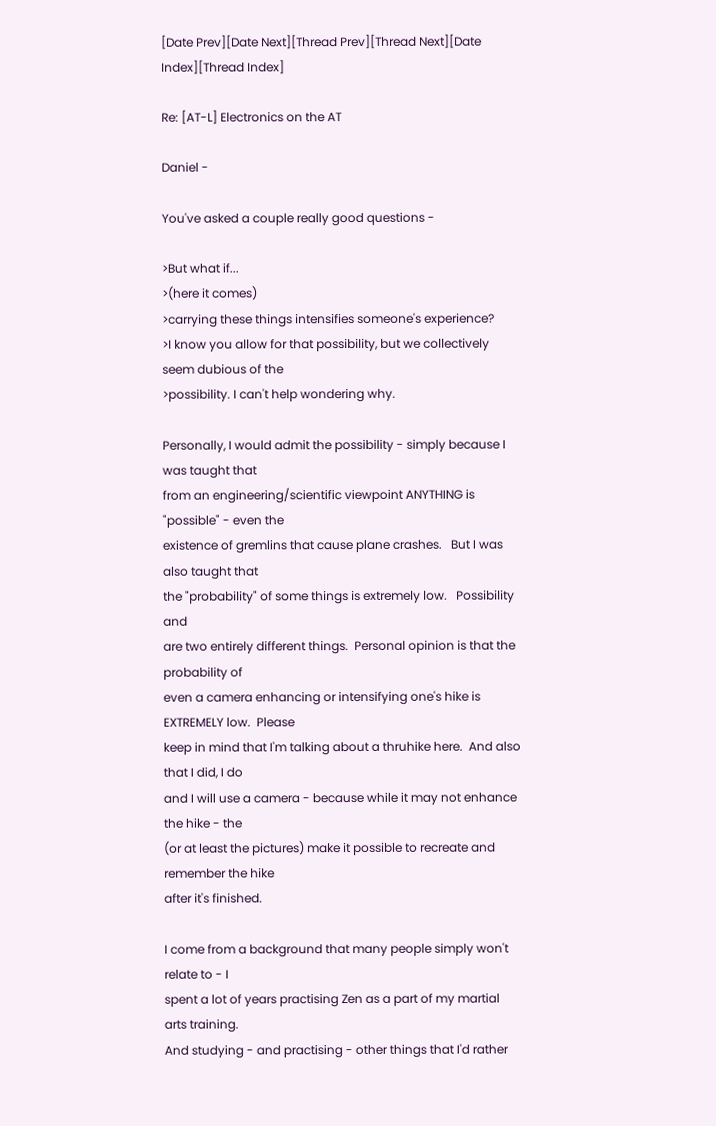[Date Prev][Date Next][Thread Prev][Thread Next][Date Index][Thread Index]

Re: [AT-L] Electronics on the AT

Daniel -

You've asked a couple really good questions -

>But what if...
>(here it comes)
>carrying these things intensifies someone's experience?
>I know you allow for that possibility, but we collectively seem dubious of the
>possibility. I can't help wondering why.

Personally, I would admit the possibility - simply because I was taught that
from an engineering/scientific viewpoint ANYTHING is "possible" - even the
existence of gremlins that cause plane crashes.   But I was also taught that
the "probability" of some things is extremely low.   Possibility and
are two entirely different things.  Personal opinion is that the probability of
even a camera enhancing or intensifying one's hike is EXTREMELY low.  Please
keep in mind that I'm talking about a thruhike here.  And also that I did, I do
and I will use a camera - because while it may not enhance the hike - the
(or at least the pictures) make it possible to recreate and remember the hike
after it's finished.

I come from a background that many people simply won't relate to - I
spent a lot of years practising Zen as a part of my martial arts training.
And studying - and practising - other things that I'd rather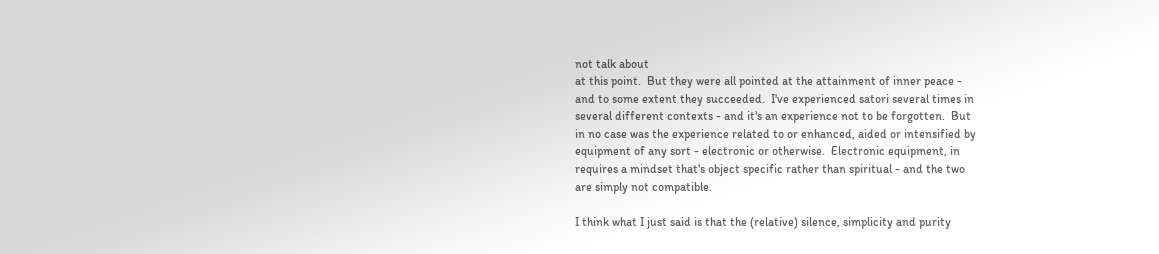not talk about
at this point.  But they were all pointed at the attainment of inner peace -
and to some extent they succeeded.  I've experienced satori several times in
several different contexts - and it's an experience not to be forgotten.  But
in no case was the experience related to or enhanced, aided or intensified by
equipment of any sort - electronic or otherwise.  Electronic equipment, in
requires a mindset that's object specific rather than spiritual - and the two
are simply not compatible.

I think what I just said is that the (relative) silence, simplicity and purity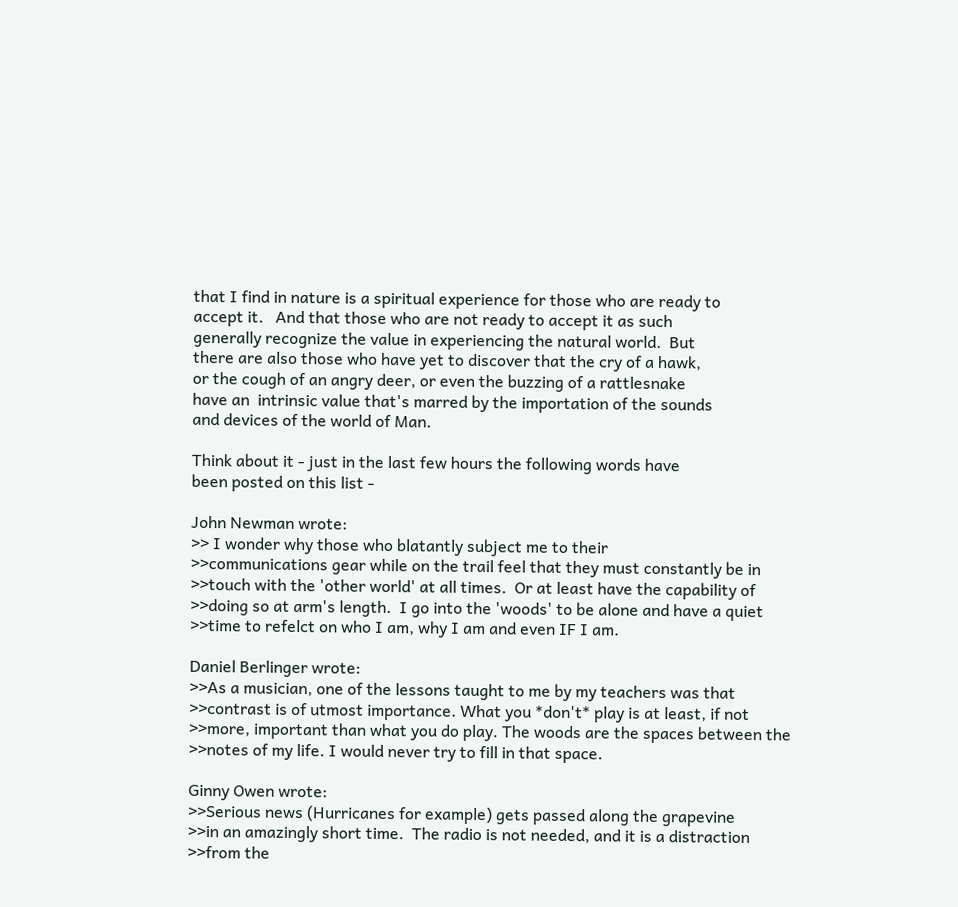that I find in nature is a spiritual experience for those who are ready to
accept it.   And that those who are not ready to accept it as such
generally recognize the value in experiencing the natural world.  But
there are also those who have yet to discover that the cry of a hawk,
or the cough of an angry deer, or even the buzzing of a rattlesnake
have an  intrinsic value that's marred by the importation of the sounds
and devices of the world of Man.

Think about it - just in the last few hours the following words have
been posted on this list -

John Newman wrote:
>> I wonder why those who blatantly subject me to their
>>communications gear while on the trail feel that they must constantly be in
>>touch with the 'other world' at all times.  Or at least have the capability of
>>doing so at arm's length.  I go into the 'woods' to be alone and have a quiet
>>time to refelct on who I am, why I am and even IF I am.

Daniel Berlinger wrote:
>>As a musician, one of the lessons taught to me by my teachers was that
>>contrast is of utmost importance. What you *don't* play is at least, if not
>>more, important than what you do play. The woods are the spaces between the
>>notes of my life. I would never try to fill in that space.

Ginny Owen wrote:
>>Serious news (Hurricanes for example) gets passed along the grapevine
>>in an amazingly short time.  The radio is not needed, and it is a distraction
>>from the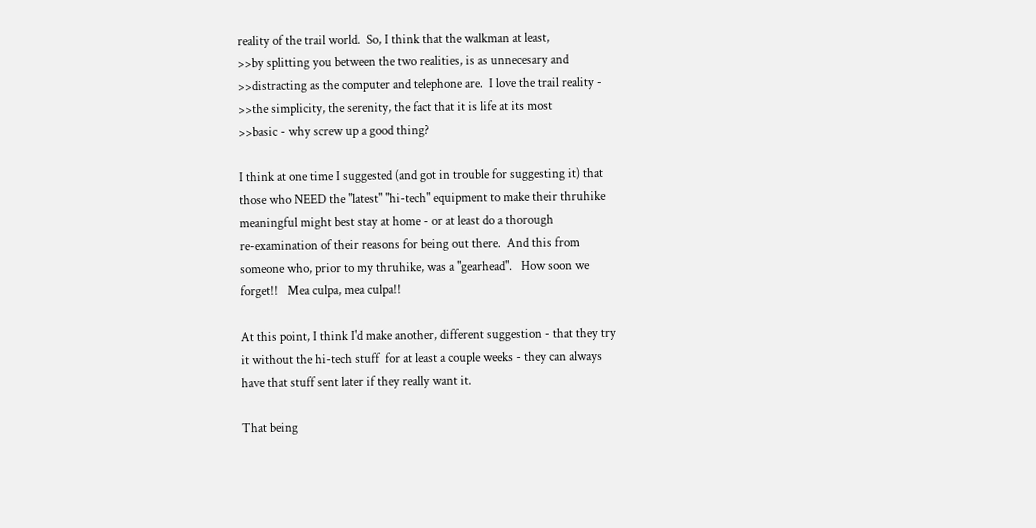reality of the trail world.  So, I think that the walkman at least,
>>by splitting you between the two realities, is as unnecesary and
>>distracting as the computer and telephone are.  I love the trail reality -
>>the simplicity, the serenity, the fact that it is life at its most
>>basic - why screw up a good thing?

I think at one time I suggested (and got in trouble for suggesting it) that
those who NEED the "latest" "hi-tech" equipment to make their thruhike
meaningful might best stay at home - or at least do a thorough
re-examination of their reasons for being out there.  And this from
someone who, prior to my thruhike, was a "gearhead".   How soon we
forget!!   Mea culpa, mea culpa!!

At this point, I think I'd make another, different suggestion - that they try
it without the hi-tech stuff  for at least a couple weeks - they can always
have that stuff sent later if they really want it.

That being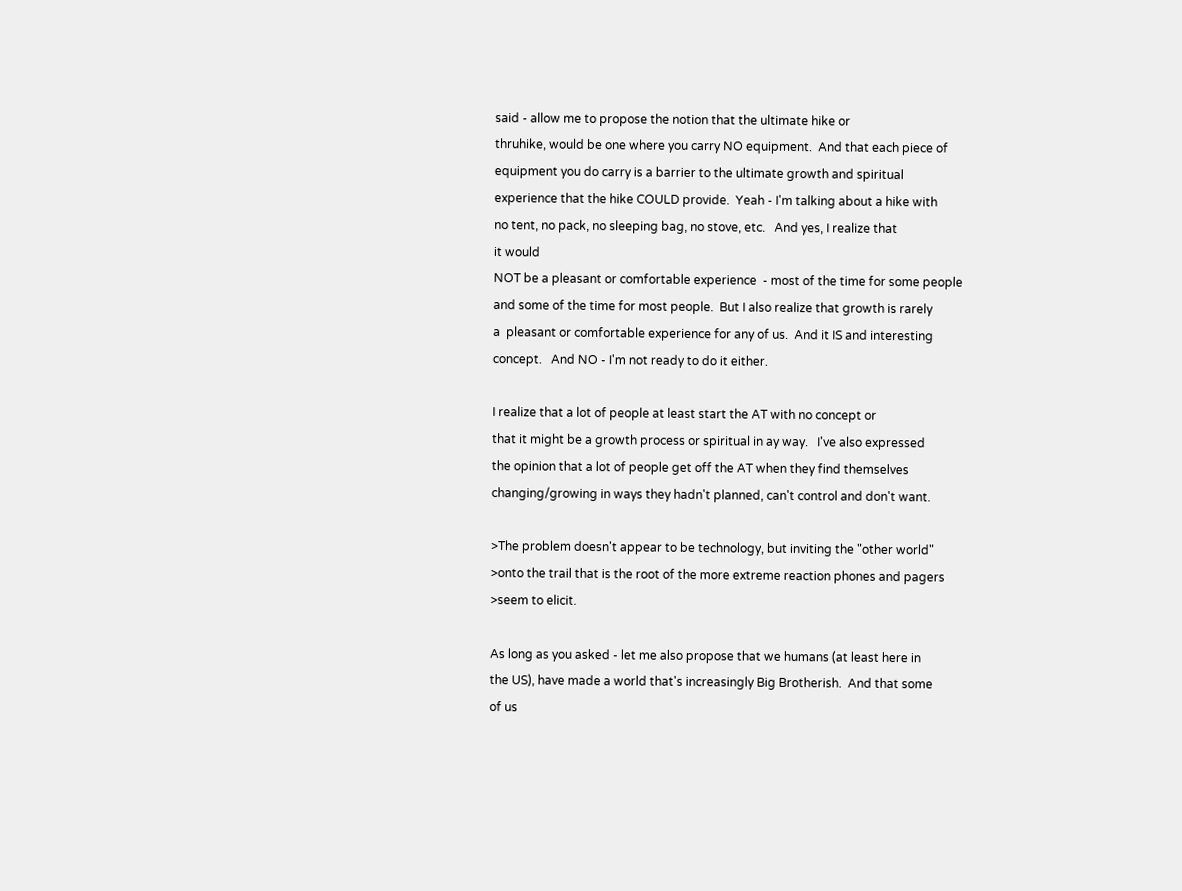said - allow me to propose the notion that the ultimate hike or
thruhike, would be one where you carry NO equipment.  And that each piece of
equipment you do carry is a barrier to the ultimate growth and spiritual
experience that the hike COULD provide.  Yeah - I'm talking about a hike with
no tent, no pack, no sleeping bag, no stove, etc.   And yes, I realize that
it would
NOT be a pleasant or comfortable experience  - most of the time for some people
and some of the time for most people.  But I also realize that growth is rarely
a  pleasant or comfortable experience for any of us.  And it IS and interesting
concept.   And NO - I'm not ready to do it either.

I realize that a lot of people at least start the AT with no concept or
that it might be a growth process or spiritual in ay way.   I've also expressed
the opinion that a lot of people get off the AT when they find themselves
changing/growing in ways they hadn't planned, can't control and don't want.

>The problem doesn't appear to be technology, but inviting the "other world"
>onto the trail that is the root of the more extreme reaction phones and pagers
>seem to elicit.

As long as you asked - let me also propose that we humans (at least here in
the US), have made a world that's increasingly Big Brotherish.  And that some
of us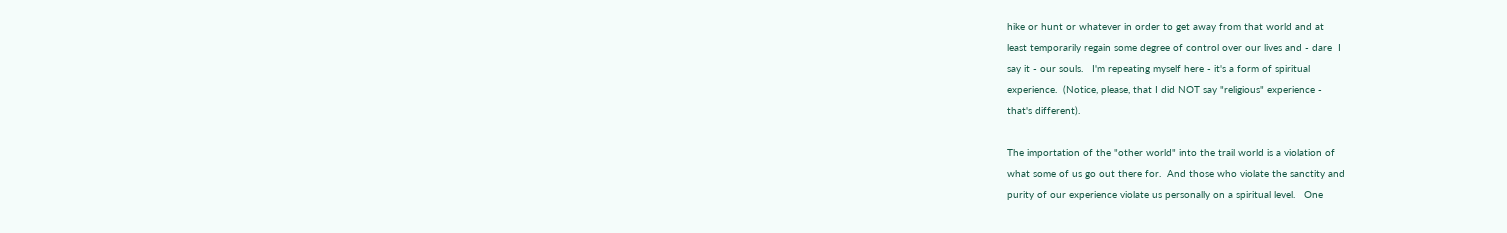hike or hunt or whatever in order to get away from that world and at
least temporarily regain some degree of control over our lives and - dare  I
say it - our souls.   I'm repeating myself here - it's a form of spiritual
experience.  (Notice, please, that I did NOT say "religious" experience -
that's different).

The importation of the "other world" into the trail world is a violation of
what some of us go out there for.  And those who violate the sanctity and
purity of our experience violate us personally on a spiritual level.   One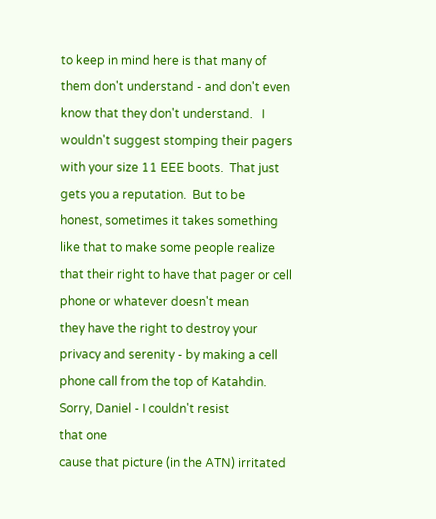to keep in mind here is that many of them don't understand - and don't even
know that they don't understand.   I wouldn't suggest stomping their pagers
with your size 11 EEE boots.  That just gets you a reputation.  But to be
honest, sometimes it takes something like that to make some people realize
that their right to have that pager or cell phone or whatever doesn't mean
they have the right to destroy your privacy and serenity - by making a cell
phone call from the top of Katahdin.   Sorry, Daniel - I couldn't resist
that one
cause that picture (in the ATN) irritated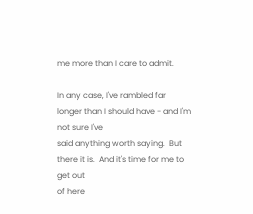me more than I care to admit.

In any case, I've rambled far longer than I should have - and I'm not sure I've
said anything worth saying.  But there it is.  And it's time for me to get out
of here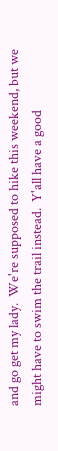and go get my lady.  We're supposed to hike this weekend, but we
might have to swim the trail instead.  Y'all have a good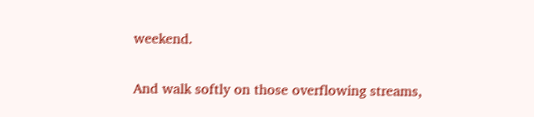weekend.

And walk softly on those overflowing streams,